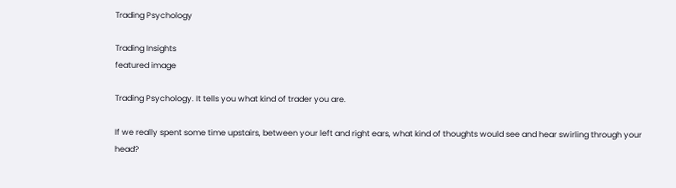Trading Psychology

Trading Insights
featured image

Trading Psychology. It tells you what kind of trader you are.

If we really spent some time upstairs, between your left and right ears, what kind of thoughts would see and hear swirling through your head?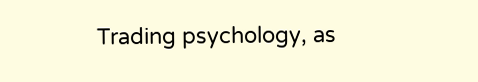Trading psychology, as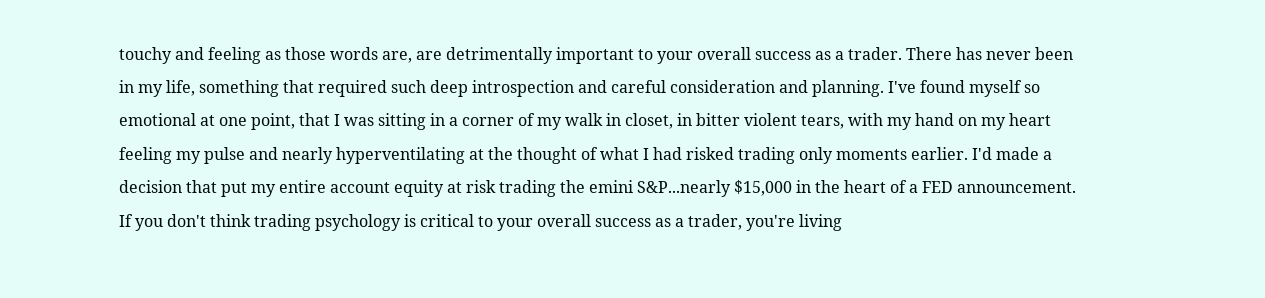touchy and feeling as those words are, are detrimentally important to your overall success as a trader. There has never been in my life, something that required such deep introspection and careful consideration and planning. I've found myself so emotional at one point, that I was sitting in a corner of my walk in closet, in bitter violent tears, with my hand on my heart feeling my pulse and nearly hyperventilating at the thought of what I had risked trading only moments earlier. I'd made a decision that put my entire account equity at risk trading the emini S&P...nearly $15,000 in the heart of a FED announcement. If you don't think trading psychology is critical to your overall success as a trader, you're living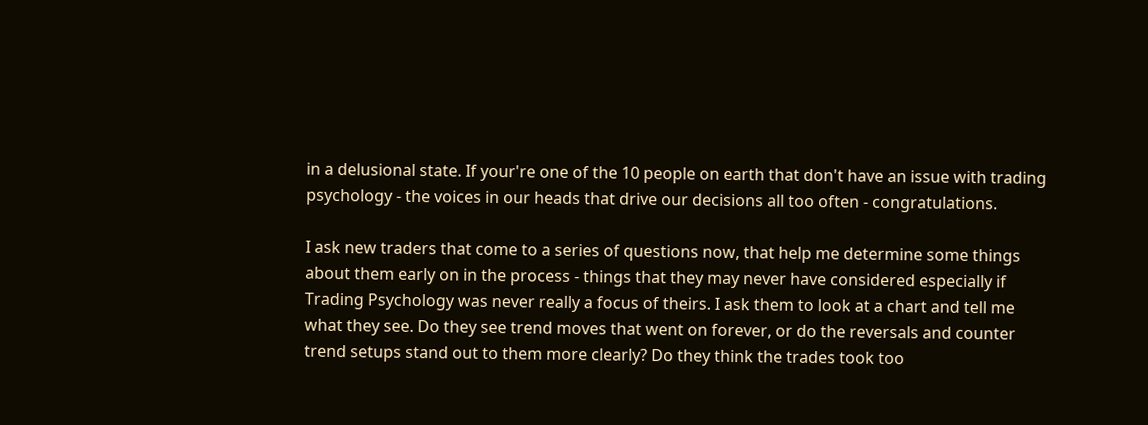in a delusional state. If your're one of the 10 people on earth that don't have an issue with trading psychology - the voices in our heads that drive our decisions all too often - congratulations.

I ask new traders that come to a series of questions now, that help me determine some things about them early on in the process - things that they may never have considered especially if Trading Psychology was never really a focus of theirs. I ask them to look at a chart and tell me what they see. Do they see trend moves that went on forever, or do the reversals and counter trend setups stand out to them more clearly? Do they think the trades took too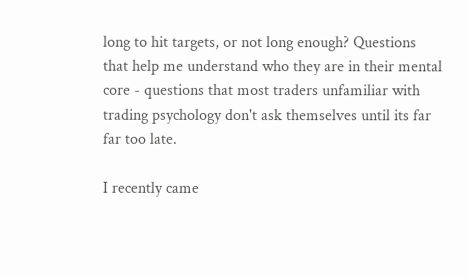long to hit targets, or not long enough? Questions that help me understand who they are in their mental core - questions that most traders unfamiliar with trading psychology don't ask themselves until its far far too late.

I recently came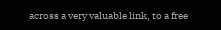across a very valuable link, to a free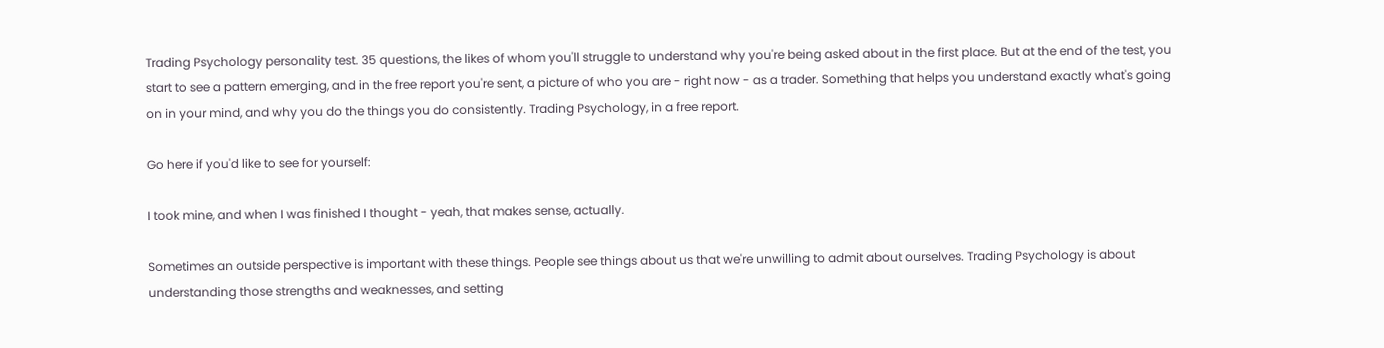Trading Psychology personality test. 35 questions, the likes of whom you'll struggle to understand why you're being asked about in the first place. But at the end of the test, you start to see a pattern emerging, and in the free report you're sent, a picture of who you are - right now - as a trader. Something that helps you understand exactly what's going on in your mind, and why you do the things you do consistently. Trading Psychology, in a free report.

Go here if you'd like to see for yourself:

I took mine, and when I was finished I thought - yeah, that makes sense, actually.

Sometimes an outside perspective is important with these things. People see things about us that we're unwilling to admit about ourselves. Trading Psychology is about understanding those strengths and weaknesses, and setting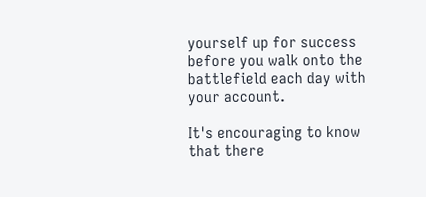yourself up for success before you walk onto the battlefield each day with your account.

It's encouraging to know that there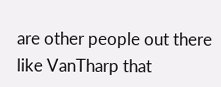are other people out there like VanTharp that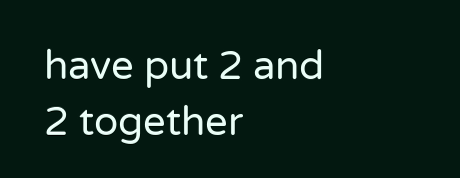have put 2 and 2 together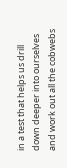in a test that helps us drill down deeper into ourselves and work out all the cobwebs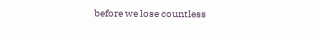before we lose countless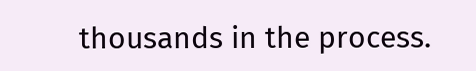thousands in the process.